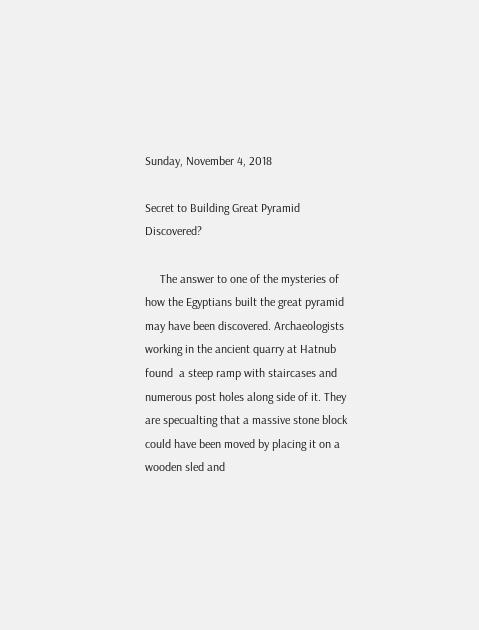Sunday, November 4, 2018

Secret to Building Great Pyramid Discovered?

     The answer to one of the mysteries of how the Egyptians built the great pyramid may have been discovered. Archaeologists working in the ancient quarry at Hatnub found  a steep ramp with staircases and numerous post holes along side of it. They are specualting that a massive stone block could have been moved by placing it on a wooden sled and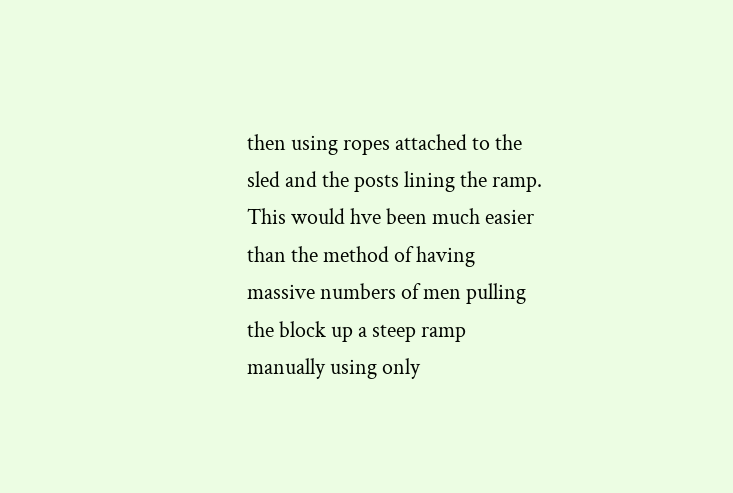then using ropes attached to the sled and the posts lining the ramp. This would hve been much easier than the method of having massive numbers of men pulling the block up a steep ramp manually using only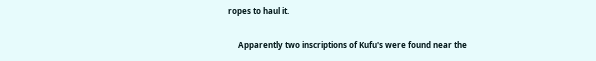ropes to haul it.

     Apparently two inscriptions of Kufu's were found near the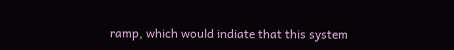ramp, which would indiate that this system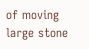of moving large stone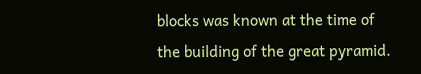blocks was known at the time of the building of the great pyramid.